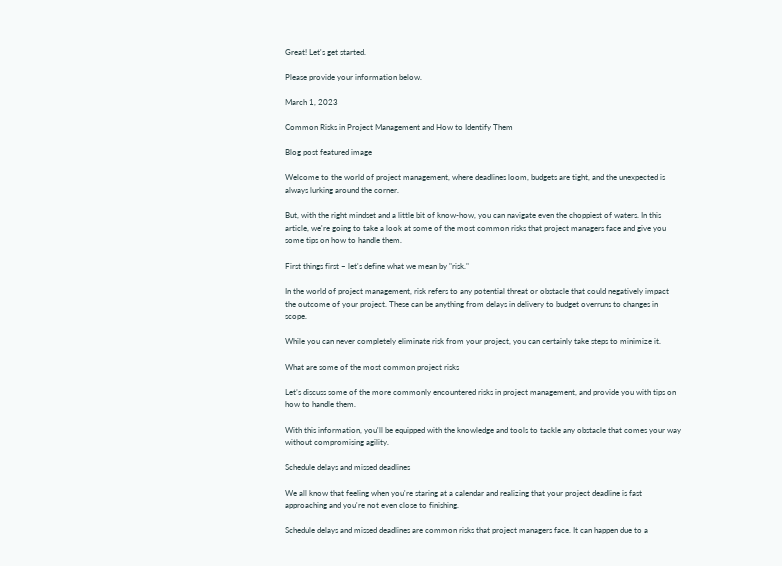Great! Let's get started.

Please provide your information below.

March 1, 2023

Common Risks in Project Management and How to Identify Them

Blog post featured image

Welcome to the world of project management, where deadlines loom, budgets are tight, and the unexpected is always lurking around the corner.

But, with the right mindset and a little bit of know-how, you can navigate even the choppiest of waters. In this article, we're going to take a look at some of the most common risks that project managers face and give you some tips on how to handle them.

First things first – let's define what we mean by "risk."

In the world of project management, risk refers to any potential threat or obstacle that could negatively impact the outcome of your project. These can be anything from delays in delivery to budget overruns to changes in scope.

While you can never completely eliminate risk from your project, you can certainly take steps to minimize it.

What are some of the most common project risks

Let’s discuss some of the more commonly encountered risks in project management, and provide you with tips on how to handle them.

With this information, you'll be equipped with the knowledge and tools to tackle any obstacle that comes your way without compromising agility.

Schedule delays and missed deadlines

We all know that feeling when you're staring at a calendar and realizing that your project deadline is fast approaching and you're not even close to finishing.

Schedule delays and missed deadlines are common risks that project managers face. It can happen due to a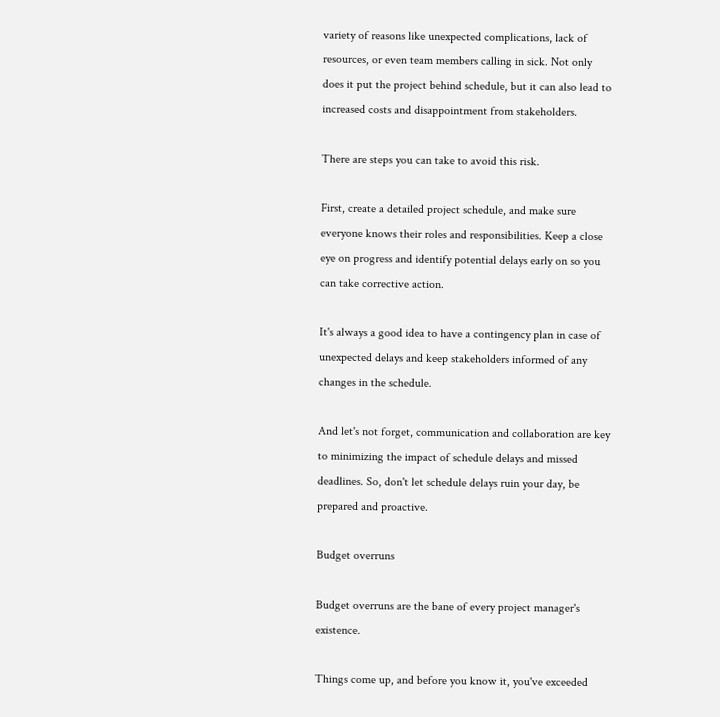variety of reasons like unexpected complications, lack of resources, or even team members calling in sick. Not only does it put the project behind schedule, but it can also lead to increased costs and disappointment from stakeholders.

There are steps you can take to avoid this risk.

First, create a detailed project schedule, and make sure everyone knows their roles and responsibilities. Keep a close eye on progress and identify potential delays early on so you can take corrective action.

It's always a good idea to have a contingency plan in case of unexpected delays and keep stakeholders informed of any changes in the schedule.

And let's not forget, communication and collaboration are key to minimizing the impact of schedule delays and missed deadlines. So, don't let schedule delays ruin your day, be prepared and proactive.

Budget overruns

Budget overruns are the bane of every project manager's existence.

Things come up, and before you know it, you've exceeded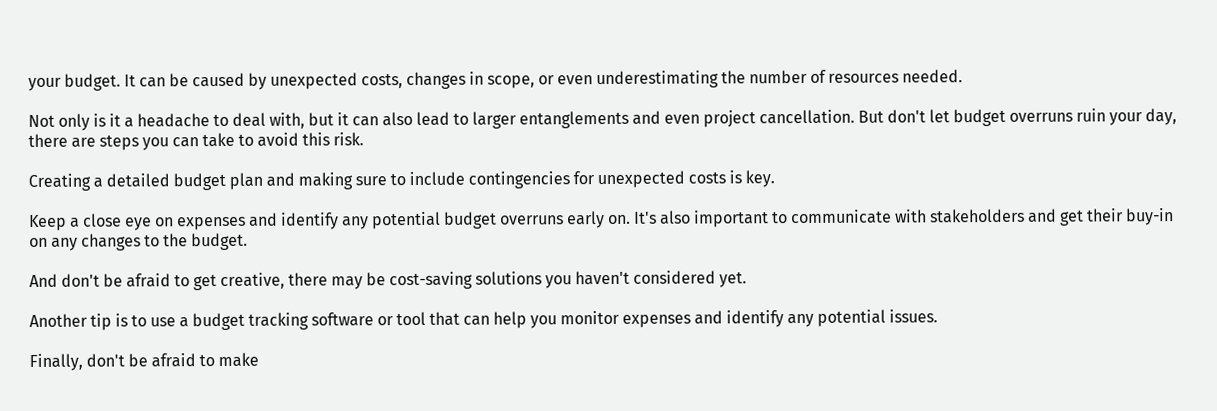your budget. It can be caused by unexpected costs, changes in scope, or even underestimating the number of resources needed.

Not only is it a headache to deal with, but it can also lead to larger entanglements and even project cancellation. But don't let budget overruns ruin your day, there are steps you can take to avoid this risk.

Creating a detailed budget plan and making sure to include contingencies for unexpected costs is key.

Keep a close eye on expenses and identify any potential budget overruns early on. It's also important to communicate with stakeholders and get their buy-in on any changes to the budget.

And don't be afraid to get creative, there may be cost-saving solutions you haven't considered yet.

Another tip is to use a budget tracking software or tool that can help you monitor expenses and identify any potential issues.

Finally, don't be afraid to make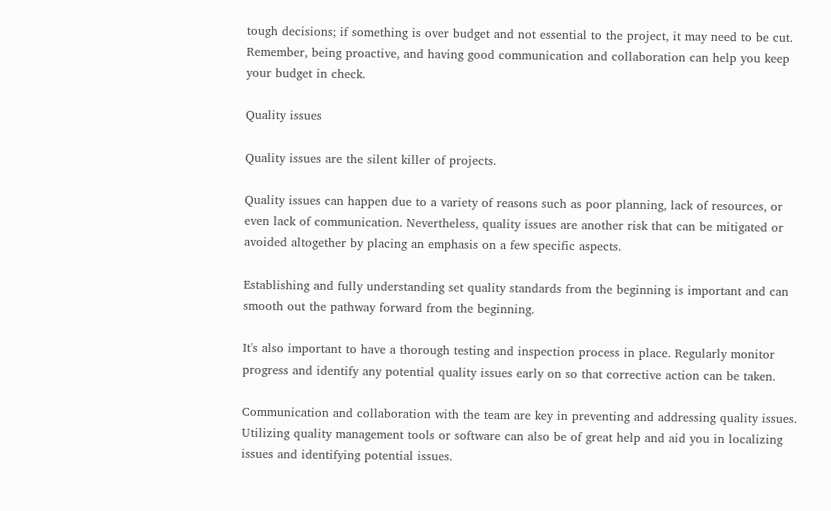tough decisions; if something is over budget and not essential to the project, it may need to be cut. Remember, being proactive, and having good communication and collaboration can help you keep your budget in check.

Quality issues

Quality issues are the silent killer of projects.

Quality issues can happen due to a variety of reasons such as poor planning, lack of resources, or even lack of communication. Nevertheless, quality issues are another risk that can be mitigated or avoided altogether by placing an emphasis on a few specific aspects.

Establishing and fully understanding set quality standards from the beginning is important and can smooth out the pathway forward from the beginning.

It's also important to have a thorough testing and inspection process in place. Regularly monitor progress and identify any potential quality issues early on so that corrective action can be taken.

Communication and collaboration with the team are key in preventing and addressing quality issues. Utilizing quality management tools or software can also be of great help and aid you in localizing issues and identifying potential issues.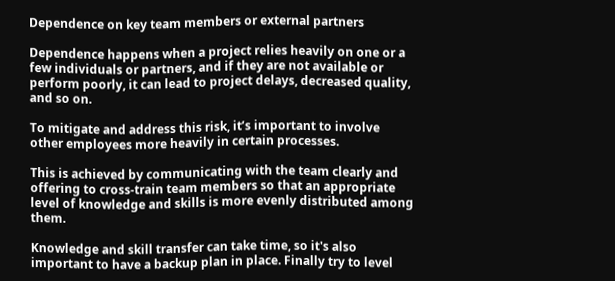Dependence on key team members or external partners

Dependence happens when a project relies heavily on one or a few individuals or partners, and if they are not available or perform poorly, it can lead to project delays, decreased quality, and so on.

To mitigate and address this risk, it’s important to involve other employees more heavily in certain processes.

This is achieved by communicating with the team clearly and offering to cross-train team members so that an appropriate level of knowledge and skills is more evenly distributed among them.

Knowledge and skill transfer can take time, so it's also important to have a backup plan in place. Finally try to level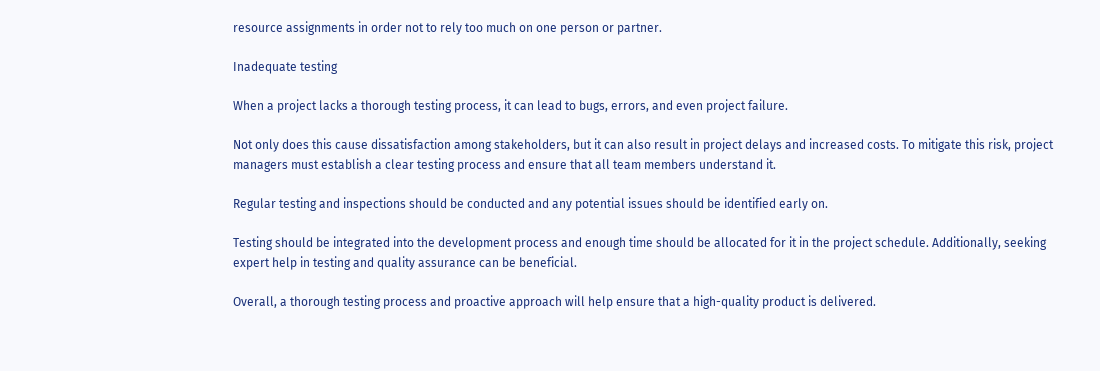resource assignments in order not to rely too much on one person or partner.

Inadequate testing

When a project lacks a thorough testing process, it can lead to bugs, errors, and even project failure.

Not only does this cause dissatisfaction among stakeholders, but it can also result in project delays and increased costs. To mitigate this risk, project managers must establish a clear testing process and ensure that all team members understand it.

Regular testing and inspections should be conducted and any potential issues should be identified early on.

Testing should be integrated into the development process and enough time should be allocated for it in the project schedule. Additionally, seeking expert help in testing and quality assurance can be beneficial.

Overall, a thorough testing process and proactive approach will help ensure that a high-quality product is delivered.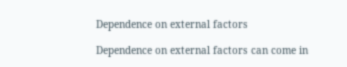Dependence on external factors

Dependence on external factors can come in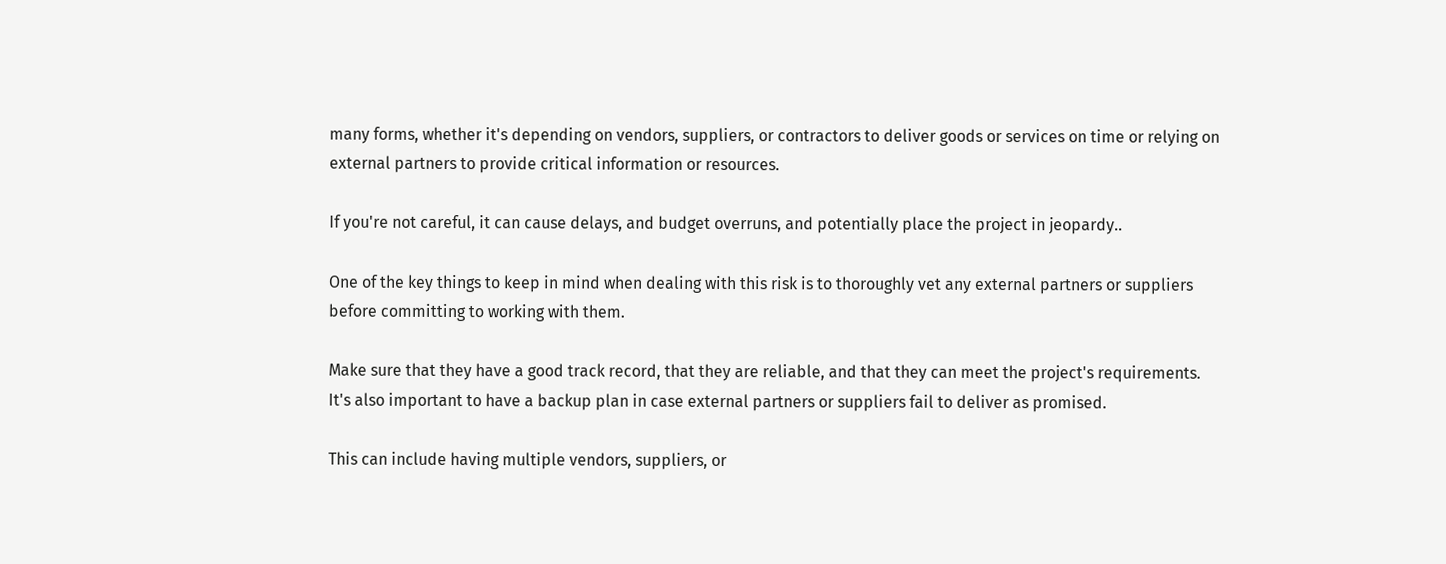many forms, whether it's depending on vendors, suppliers, or contractors to deliver goods or services on time or relying on external partners to provide critical information or resources.

If you're not careful, it can cause delays, and budget overruns, and potentially place the project in jeopardy..

One of the key things to keep in mind when dealing with this risk is to thoroughly vet any external partners or suppliers before committing to working with them.

Make sure that they have a good track record, that they are reliable, and that they can meet the project's requirements. It's also important to have a backup plan in case external partners or suppliers fail to deliver as promised.

This can include having multiple vendors, suppliers, or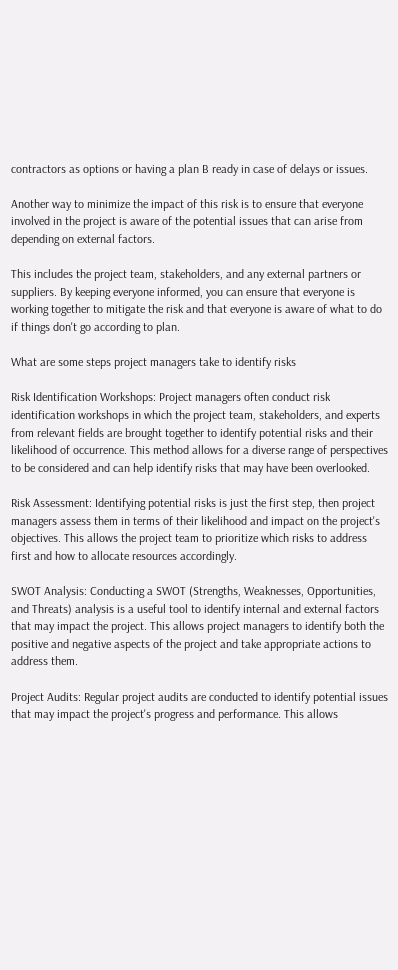contractors as options or having a plan B ready in case of delays or issues.

Another way to minimize the impact of this risk is to ensure that everyone involved in the project is aware of the potential issues that can arise from depending on external factors.

This includes the project team, stakeholders, and any external partners or suppliers. By keeping everyone informed, you can ensure that everyone is working together to mitigate the risk and that everyone is aware of what to do if things don't go according to plan.

What are some steps project managers take to identify risks

Risk Identification Workshops: Project managers often conduct risk identification workshops in which the project team, stakeholders, and experts from relevant fields are brought together to identify potential risks and their likelihood of occurrence. This method allows for a diverse range of perspectives to be considered and can help identify risks that may have been overlooked.

Risk Assessment: Identifying potential risks is just the first step, then project managers assess them in terms of their likelihood and impact on the project's objectives. This allows the project team to prioritize which risks to address first and how to allocate resources accordingly.

SWOT Analysis: Conducting a SWOT (Strengths, Weaknesses, Opportunities, and Threats) analysis is a useful tool to identify internal and external factors that may impact the project. This allows project managers to identify both the positive and negative aspects of the project and take appropriate actions to address them.

Project Audits: Regular project audits are conducted to identify potential issues that may impact the project's progress and performance. This allows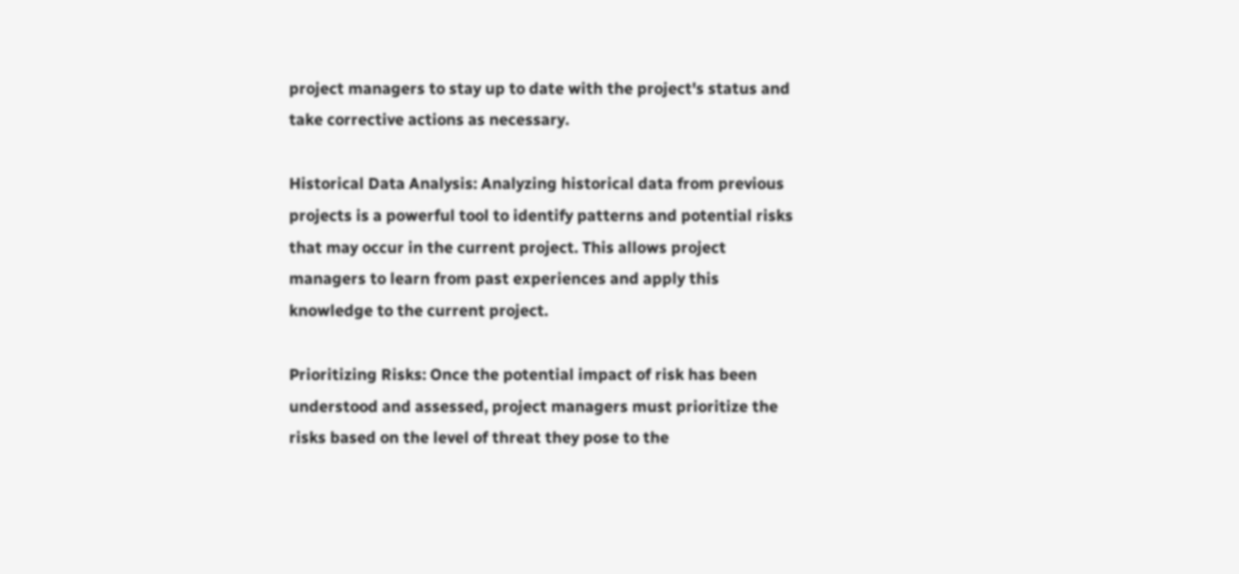project managers to stay up to date with the project's status and take corrective actions as necessary.

Historical Data Analysis: Analyzing historical data from previous projects is a powerful tool to identify patterns and potential risks that may occur in the current project. This allows project managers to learn from past experiences and apply this knowledge to the current project.

Prioritizing Risks: Once the potential impact of risk has been understood and assessed, project managers must prioritize the risks based on the level of threat they pose to the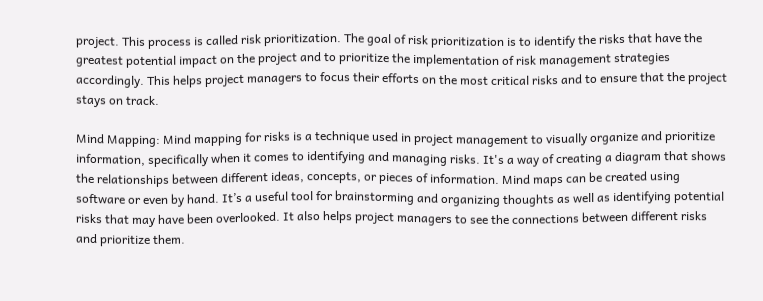project. This process is called risk prioritization. The goal of risk prioritization is to identify the risks that have the greatest potential impact on the project and to prioritize the implementation of risk management strategies accordingly. This helps project managers to focus their efforts on the most critical risks and to ensure that the project stays on track.

Mind Mapping: Mind mapping for risks is a technique used in project management to visually organize and prioritize information, specifically when it comes to identifying and managing risks. It's a way of creating a diagram that shows the relationships between different ideas, concepts, or pieces of information. Mind maps can be created using software or even by hand. It’s a useful tool for brainstorming and organizing thoughts as well as identifying potential risks that may have been overlooked. It also helps project managers to see the connections between different risks and prioritize them.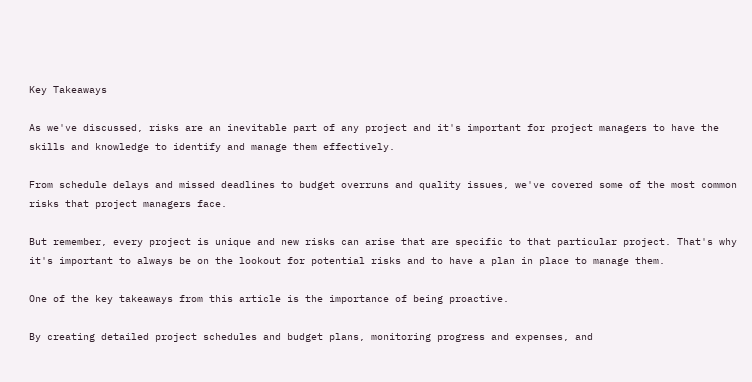Key Takeaways

As we've discussed, risks are an inevitable part of any project and it's important for project managers to have the skills and knowledge to identify and manage them effectively.

From schedule delays and missed deadlines to budget overruns and quality issues, we've covered some of the most common risks that project managers face.

But remember, every project is unique and new risks can arise that are specific to that particular project. That's why it's important to always be on the lookout for potential risks and to have a plan in place to manage them.

One of the key takeaways from this article is the importance of being proactive.

By creating detailed project schedules and budget plans, monitoring progress and expenses, and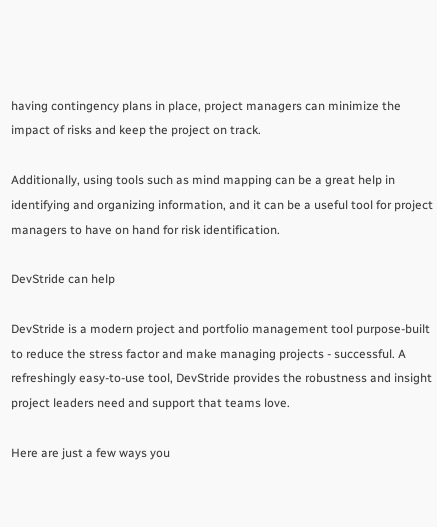having contingency plans in place, project managers can minimize the impact of risks and keep the project on track.

Additionally, using tools such as mind mapping can be a great help in identifying and organizing information, and it can be a useful tool for project managers to have on hand for risk identification.

DevStride can help

DevStride is a modern project and portfolio management tool purpose-built to reduce the stress factor and make managing projects - successful. A refreshingly easy-to-use tool, DevStride provides the robustness and insight project leaders need and support that teams love.

Here are just a few ways you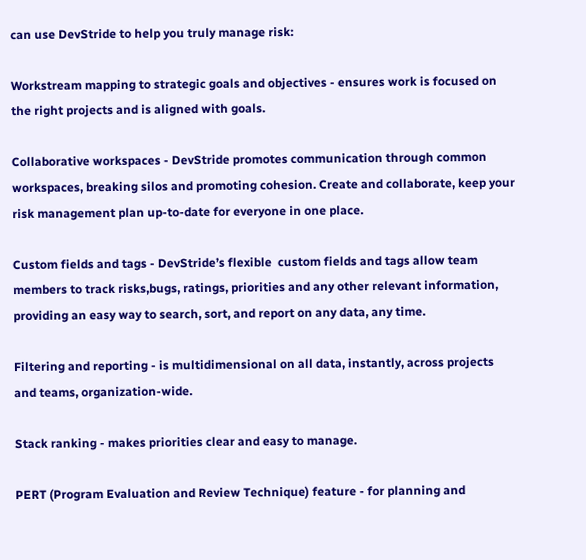can use DevStride to help you truly manage risk:

Workstream mapping to strategic goals and objectives - ensures work is focused on the right projects and is aligned with goals.

Collaborative workspaces - DevStride promotes communication through common workspaces, breaking silos and promoting cohesion. Create and collaborate, keep your risk management plan up-to-date for everyone in one place.

Custom fields and tags - DevStride’s flexible  custom fields and tags allow team members to track risks,bugs, ratings, priorities and any other relevant information, providing an easy way to search, sort, and report on any data, any time.

Filtering and reporting - is multidimensional on all data, instantly, across projects and teams, organization-wide.

Stack ranking - makes priorities clear and easy to manage.

PERT (Program Evaluation and Review Technique) feature - for planning and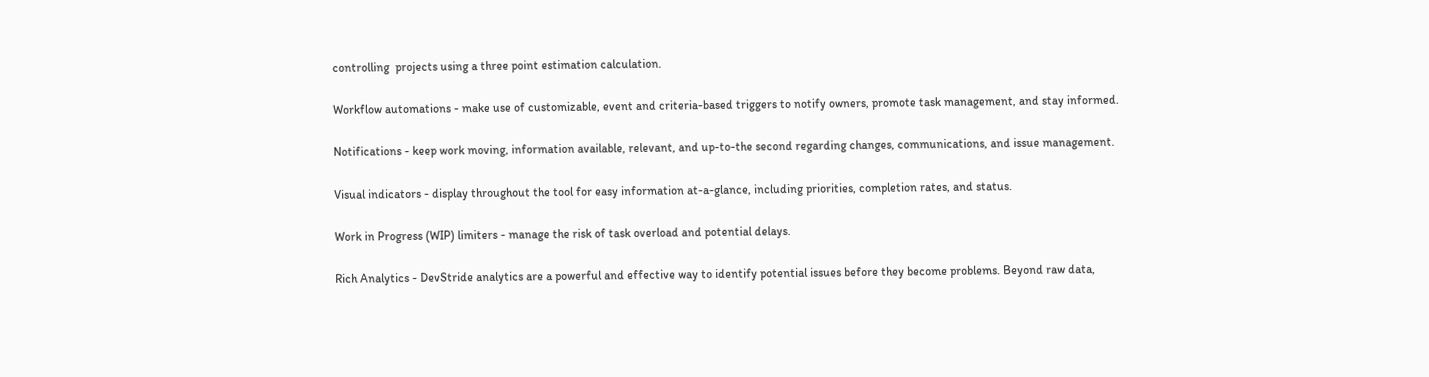controlling  projects using a three point estimation calculation.

Workflow automations - make use of customizable, event and criteria-based triggers to notify owners, promote task management, and stay informed.

Notifications - keep work moving, information available, relevant, and up-to-the second regarding changes, communications, and issue management.

Visual indicators - display throughout the tool for easy information at-a-glance, including priorities, completion rates, and status.

Work in Progress (WIP) limiters - manage the risk of task overload and potential delays.

Rich Analytics - DevStride analytics are a powerful and effective way to identify potential issues before they become problems. Beyond raw data,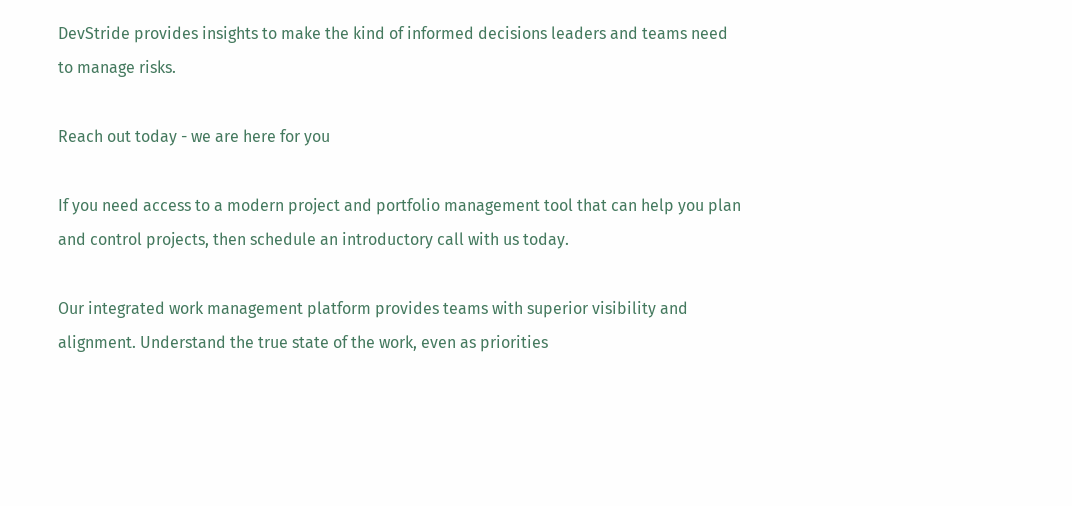DevStride provides insights to make the kind of informed decisions leaders and teams need to manage risks.

Reach out today - we are here for you

If you need access to a modern project and portfolio management tool that can help you plan and control projects, then schedule an introductory call with us today.

Our integrated work management platform provides teams with superior visibility and alignment. Understand the true state of the work, even as priorities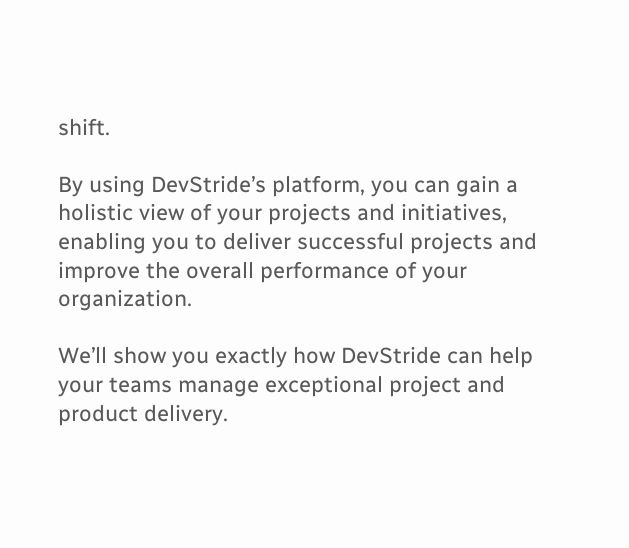shift.

By using DevStride’s platform, you can gain a holistic view of your projects and initiatives, enabling you to deliver successful projects and improve the overall performance of your organization.

We’ll show you exactly how DevStride can help your teams manage exceptional project and product delivery.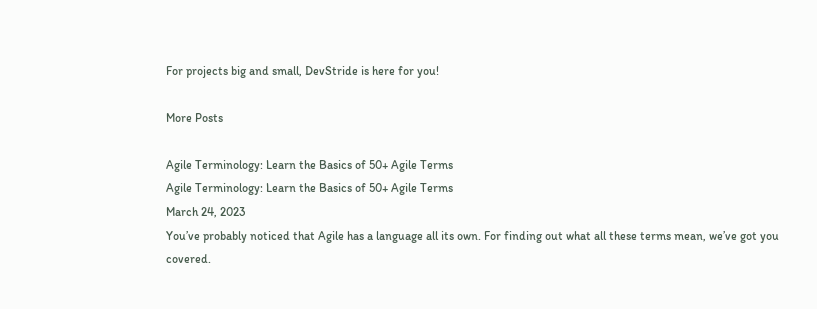For projects big and small, DevStride is here for you!

More Posts

Agile Terminology: Learn the Basics of 50+ Agile Terms
Agile Terminology: Learn the Basics of 50+ Agile Terms
March 24, 2023
You’ve probably noticed that Agile has a language all its own. For finding out what all these terms mean, we’ve got you covered.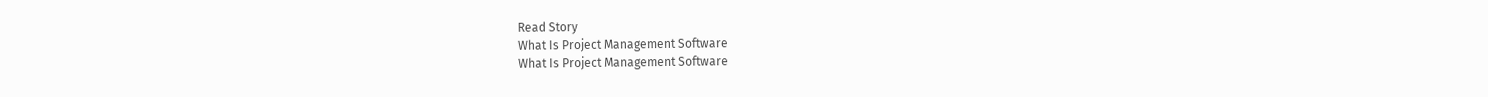Read Story
What Is Project Management Software
What Is Project Management Software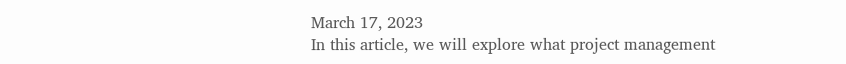March 17, 2023
In this article, we will explore what project management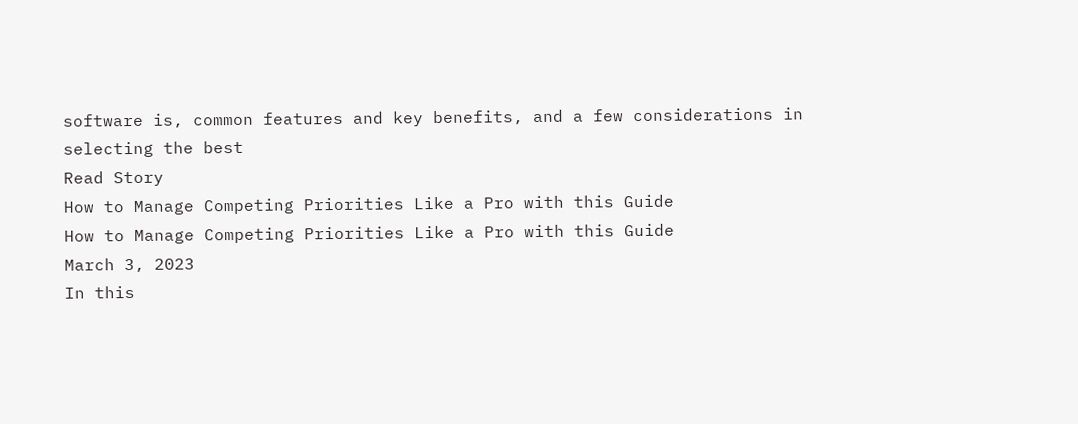software is, common features and key benefits, and a few considerations in selecting the best
Read Story
How to Manage Competing Priorities Like a Pro with this Guide
How to Manage Competing Priorities Like a Pro with this Guide
March 3, 2023
In this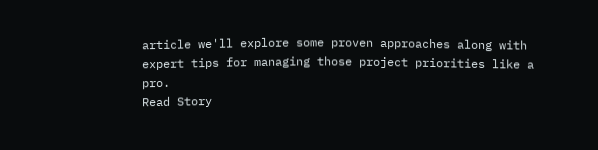article we'll explore some proven approaches along with expert tips for managing those project priorities like a pro.
Read Story